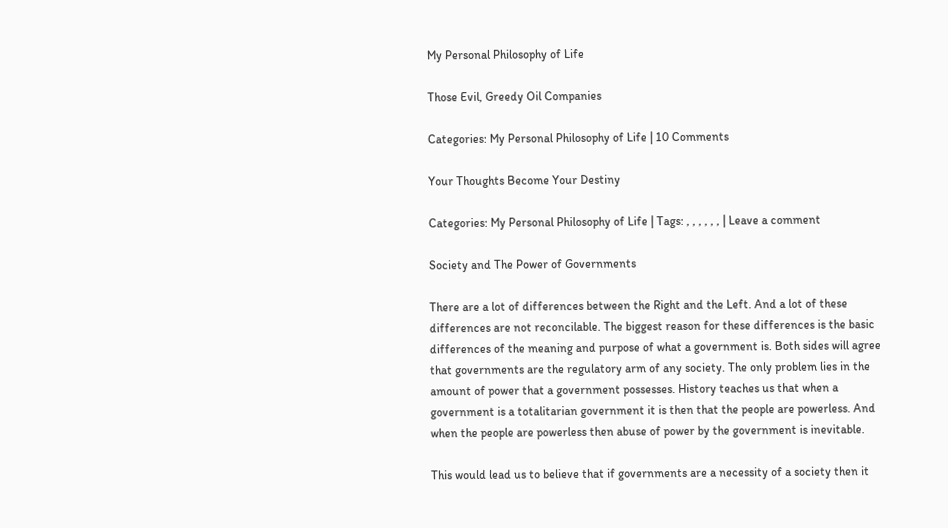My Personal Philosophy of Life

Those Evil, Greedy Oil Companies

Categories: My Personal Philosophy of Life | 10 Comments

Your Thoughts Become Your Destiny

Categories: My Personal Philosophy of Life | Tags: , , , , , , | Leave a comment

Society and The Power of Governments

There are a lot of differences between the Right and the Left. And a lot of these differences are not reconcilable. The biggest reason for these differences is the basic differences of the meaning and purpose of what a government is. Both sides will agree that governments are the regulatory arm of any society. The only problem lies in the amount of power that a government possesses. History teaches us that when a government is a totalitarian government it is then that the people are powerless. And when the people are powerless then abuse of power by the government is inevitable.

This would lead us to believe that if governments are a necessity of a society then it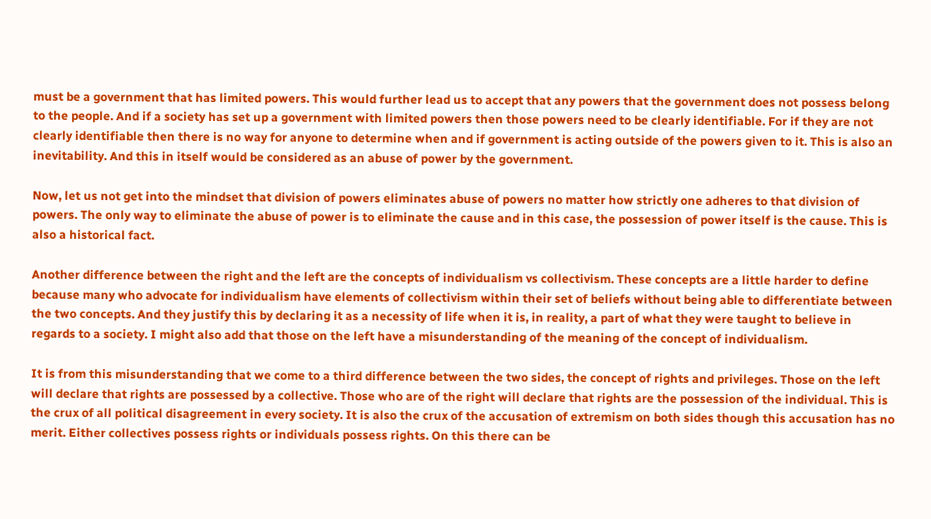must be a government that has limited powers. This would further lead us to accept that any powers that the government does not possess belong to the people. And if a society has set up a government with limited powers then those powers need to be clearly identifiable. For if they are not clearly identifiable then there is no way for anyone to determine when and if government is acting outside of the powers given to it. This is also an inevitability. And this in itself would be considered as an abuse of power by the government.

Now, let us not get into the mindset that division of powers eliminates abuse of powers no matter how strictly one adheres to that division of powers. The only way to eliminate the abuse of power is to eliminate the cause and in this case, the possession of power itself is the cause. This is also a historical fact.

Another difference between the right and the left are the concepts of individualism vs collectivism. These concepts are a little harder to define because many who advocate for individualism have elements of collectivism within their set of beliefs without being able to differentiate between the two concepts. And they justify this by declaring it as a necessity of life when it is, in reality, a part of what they were taught to believe in regards to a society. I might also add that those on the left have a misunderstanding of the meaning of the concept of individualism.

It is from this misunderstanding that we come to a third difference between the two sides, the concept of rights and privileges. Those on the left will declare that rights are possessed by a collective. Those who are of the right will declare that rights are the possession of the individual. This is the crux of all political disagreement in every society. It is also the crux of the accusation of extremism on both sides though this accusation has no merit. Either collectives possess rights or individuals possess rights. On this there can be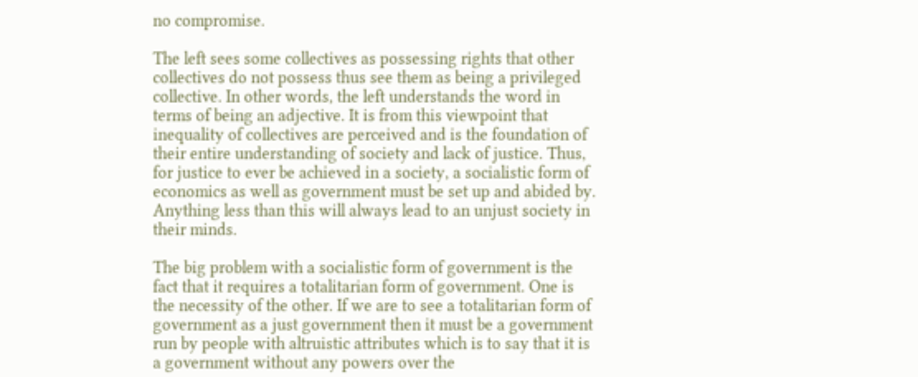no compromise.

The left sees some collectives as possessing rights that other collectives do not possess thus see them as being a privileged collective. In other words, the left understands the word in terms of being an adjective. It is from this viewpoint that inequality of collectives are perceived and is the foundation of their entire understanding of society and lack of justice. Thus, for justice to ever be achieved in a society, a socialistic form of economics as well as government must be set up and abided by. Anything less than this will always lead to an unjust society in their minds.

The big problem with a socialistic form of government is the fact that it requires a totalitarian form of government. One is the necessity of the other. If we are to see a totalitarian form of government as a just government then it must be a government run by people with altruistic attributes which is to say that it is a government without any powers over the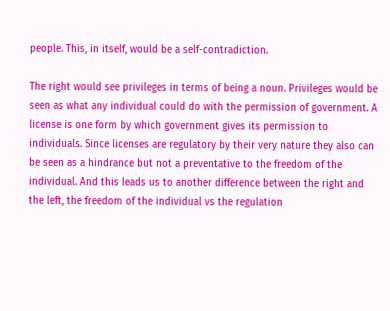people. This, in itself, would be a self-contradiction.

The right would see privileges in terms of being a noun. Privileges would be seen as what any individual could do with the permission of government. A license is one form by which government gives its permission to individuals. Since licenses are regulatory by their very nature they also can be seen as a hindrance but not a preventative to the freedom of the individual. And this leads us to another difference between the right and the left, the freedom of the individual vs the regulation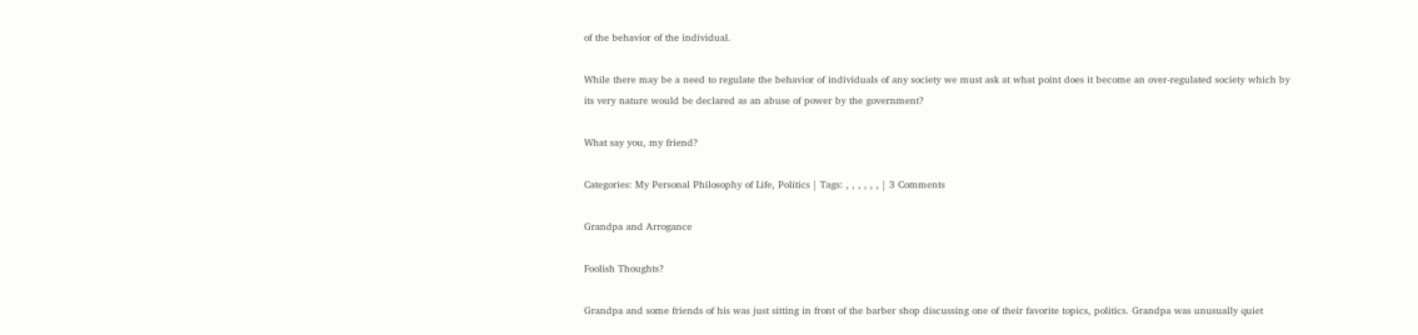of the behavior of the individual.

While there may be a need to regulate the behavior of individuals of any society we must ask at what point does it become an over-regulated society which by its very nature would be declared as an abuse of power by the government?

What say you, my friend?

Categories: My Personal Philosophy of Life, Politics | Tags: , , , , , , | 3 Comments

Grandpa and Arrogance

Foolish Thoughts?

Grandpa and some friends of his was just sitting in front of the barber shop discussing one of their favorite topics, politics. Grandpa was unusually quiet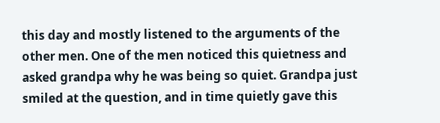this day and mostly listened to the arguments of the other men. One of the men noticed this quietness and asked grandpa why he was being so quiet. Grandpa just smiled at the question, and in time quietly gave this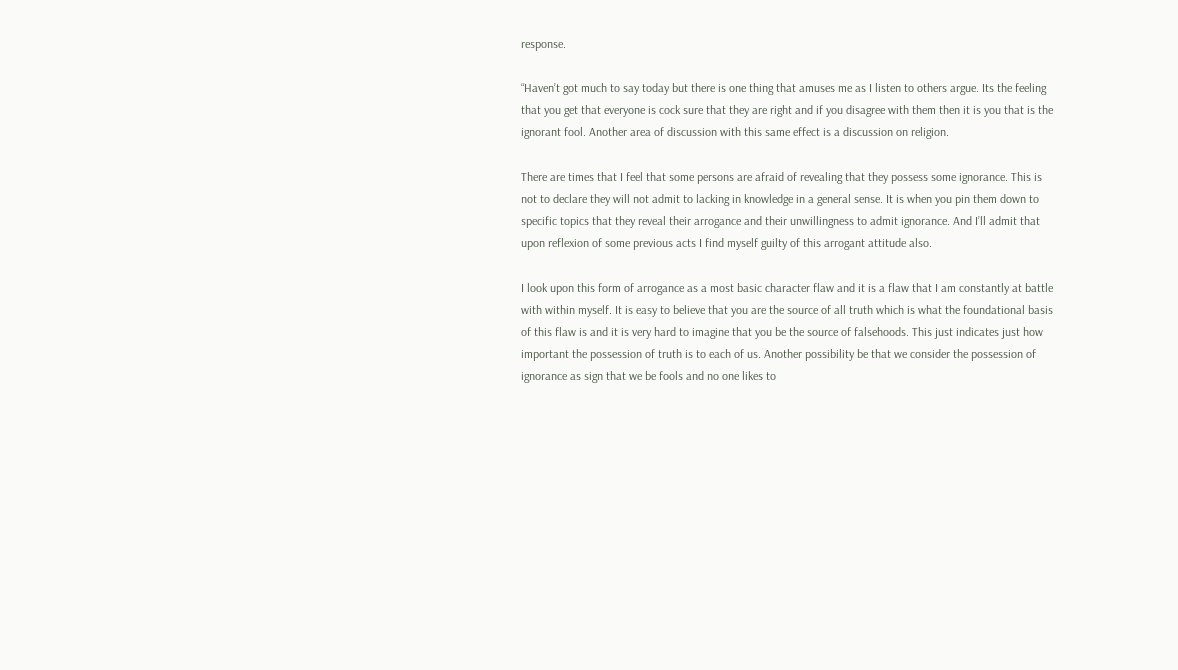response.

“Haven’t got much to say today but there is one thing that amuses me as I listen to others argue. Its the feeling that you get that everyone is cock sure that they are right and if you disagree with them then it is you that is the ignorant fool. Another area of discussion with this same effect is a discussion on religion.

There are times that I feel that some persons are afraid of revealing that they possess some ignorance. This is not to declare they will not admit to lacking in knowledge in a general sense. It is when you pin them down to specific topics that they reveal their arrogance and their unwillingness to admit ignorance. And I’ll admit that upon reflexion of some previous acts I find myself guilty of this arrogant attitude also.

I look upon this form of arrogance as a most basic character flaw and it is a flaw that I am constantly at battle with within myself. It is easy to believe that you are the source of all truth which is what the foundational basis of this flaw is and it is very hard to imagine that you be the source of falsehoods. This just indicates just how important the possession of truth is to each of us. Another possibility be that we consider the possession of ignorance as sign that we be fools and no one likes to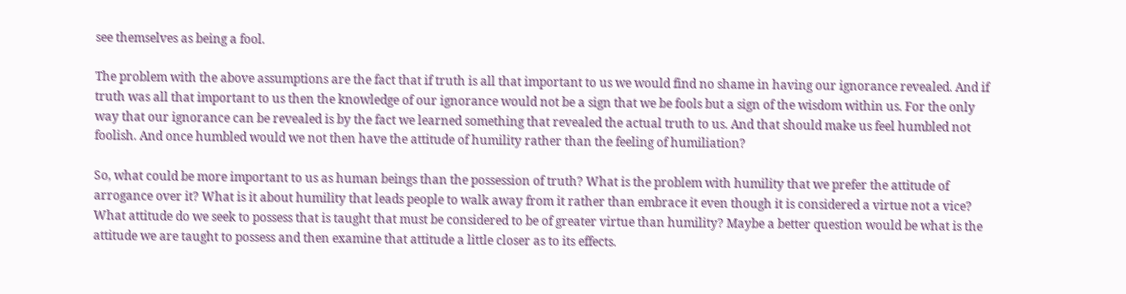see themselves as being a fool.

The problem with the above assumptions are the fact that if truth is all that important to us we would find no shame in having our ignorance revealed. And if truth was all that important to us then the knowledge of our ignorance would not be a sign that we be fools but a sign of the wisdom within us. For the only way that our ignorance can be revealed is by the fact we learned something that revealed the actual truth to us. And that should make us feel humbled not foolish. And once humbled would we not then have the attitude of humility rather than the feeling of humiliation?

So, what could be more important to us as human beings than the possession of truth? What is the problem with humility that we prefer the attitude of arrogance over it? What is it about humility that leads people to walk away from it rather than embrace it even though it is considered a virtue not a vice? What attitude do we seek to possess that is taught that must be considered to be of greater virtue than humility? Maybe a better question would be what is the attitude we are taught to possess and then examine that attitude a little closer as to its effects.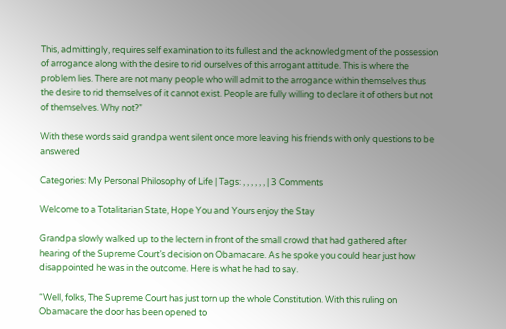This, admittingly, requires self examination to its fullest and the acknowledgment of the possession of arrogance along with the desire to rid ourselves of this arrogant attitude. This is where the problem lies. There are not many people who will admit to the arrogance within themselves thus the desire to rid themselves of it cannot exist. People are fully willing to declare it of others but not of themselves. Why not?”

With these words said grandpa went silent once more leaving his friends with only questions to be answered

Categories: My Personal Philosophy of Life | Tags: , , , , , , | 3 Comments

Welcome to a Totalitarian State, Hope You and Yours enjoy the Stay

Grandpa slowly walked up to the lectern in front of the small crowd that had gathered after hearing of the Supreme Court’s decision on Obamacare. As he spoke you could hear just how disappointed he was in the outcome. Here is what he had to say.

“Well, folks, The Supreme Court has just torn up the whole Constitution. With this ruling on Obamacare the door has been opened to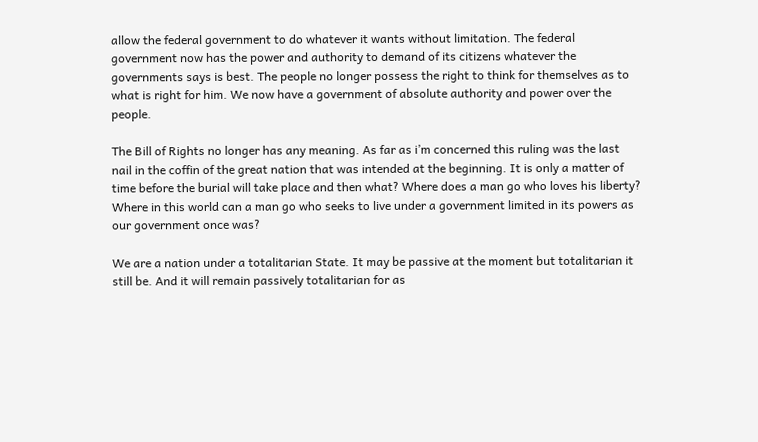allow the federal government to do whatever it wants without limitation. The federal government now has the power and authority to demand of its citizens whatever the governments says is best. The people no longer possess the right to think for themselves as to what is right for him. We now have a government of absolute authority and power over the people.

The Bill of Rights no longer has any meaning. As far as i’m concerned this ruling was the last nail in the coffin of the great nation that was intended at the beginning. It is only a matter of time before the burial will take place and then what? Where does a man go who loves his liberty? Where in this world can a man go who seeks to live under a government limited in its powers as our government once was?

We are a nation under a totalitarian State. It may be passive at the moment but totalitarian it still be. And it will remain passively totalitarian for as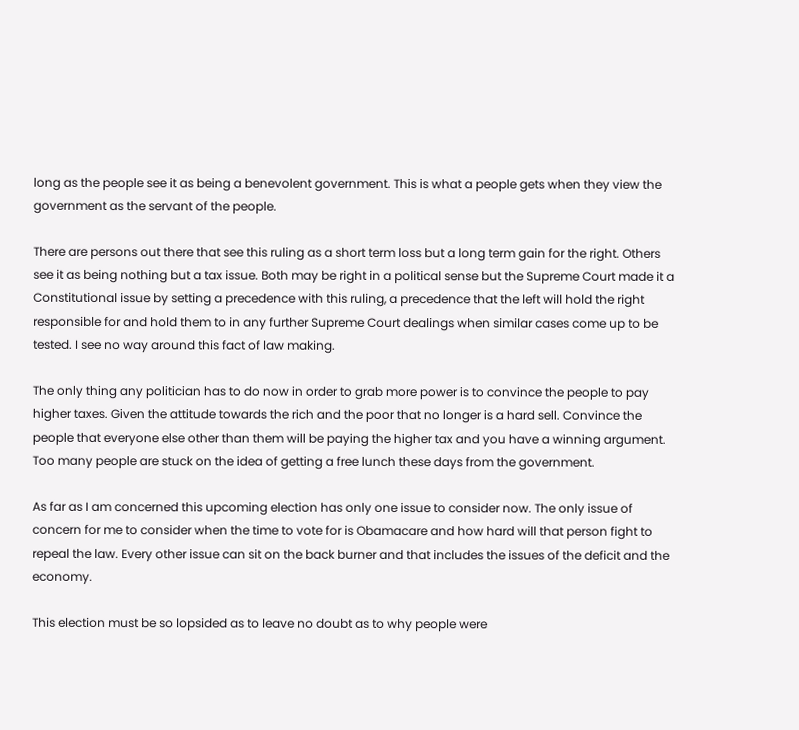long as the people see it as being a benevolent government. This is what a people gets when they view the government as the servant of the people.

There are persons out there that see this ruling as a short term loss but a long term gain for the right. Others see it as being nothing but a tax issue. Both may be right in a political sense but the Supreme Court made it a Constitutional issue by setting a precedence with this ruling, a precedence that the left will hold the right responsible for and hold them to in any further Supreme Court dealings when similar cases come up to be tested. I see no way around this fact of law making.

The only thing any politician has to do now in order to grab more power is to convince the people to pay higher taxes. Given the attitude towards the rich and the poor that no longer is a hard sell. Convince the people that everyone else other than them will be paying the higher tax and you have a winning argument. Too many people are stuck on the idea of getting a free lunch these days from the government.

As far as I am concerned this upcoming election has only one issue to consider now. The only issue of concern for me to consider when the time to vote for is Obamacare and how hard will that person fight to repeal the law. Every other issue can sit on the back burner and that includes the issues of the deficit and the economy.

This election must be so lopsided as to leave no doubt as to why people were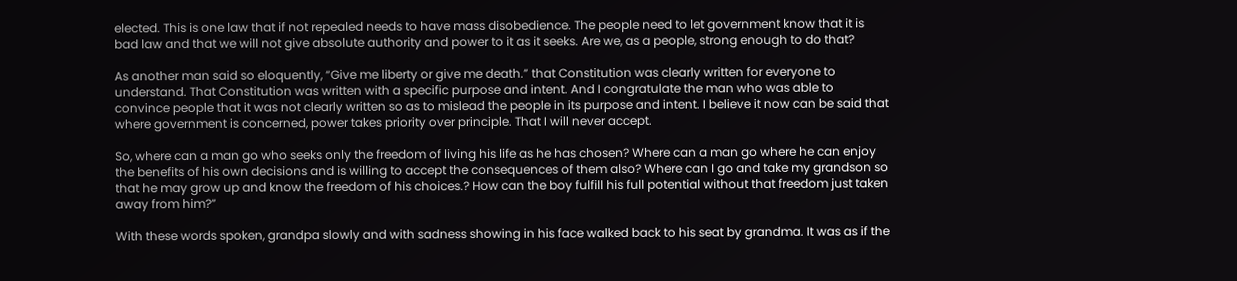elected. This is one law that if not repealed needs to have mass disobedience. The people need to let government know that it is bad law and that we will not give absolute authority and power to it as it seeks. Are we, as a people, strong enough to do that?

As another man said so eloquently, “Give me liberty or give me death.” that Constitution was clearly written for everyone to understand. That Constitution was written with a specific purpose and intent. And I congratulate the man who was able to convince people that it was not clearly written so as to mislead the people in its purpose and intent. I believe it now can be said that where government is concerned, power takes priority over principle. That I will never accept.

So, where can a man go who seeks only the freedom of living his life as he has chosen? Where can a man go where he can enjoy the benefits of his own decisions and is willing to accept the consequences of them also? Where can I go and take my grandson so that he may grow up and know the freedom of his choices.? How can the boy fulfill his full potential without that freedom just taken away from him?”

With these words spoken, grandpa slowly and with sadness showing in his face walked back to his seat by grandma. It was as if the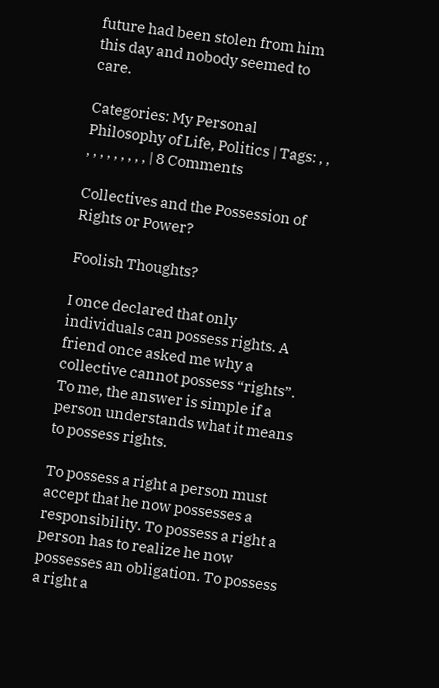future had been stolen from him this day and nobody seemed to care.

Categories: My Personal Philosophy of Life, Politics | Tags: , , , , , , , , , , , | 8 Comments

Collectives and the Possession of Rights or Power?

Foolish Thoughts?

I once declared that only individuals can possess rights. A friend once asked me why a collective cannot possess “rights”. To me, the answer is simple if a person understands what it means to possess rights.

To possess a right a person must accept that he now possesses a responsibility. To possess a right a person has to realize he now possesses an obligation. To possess a right a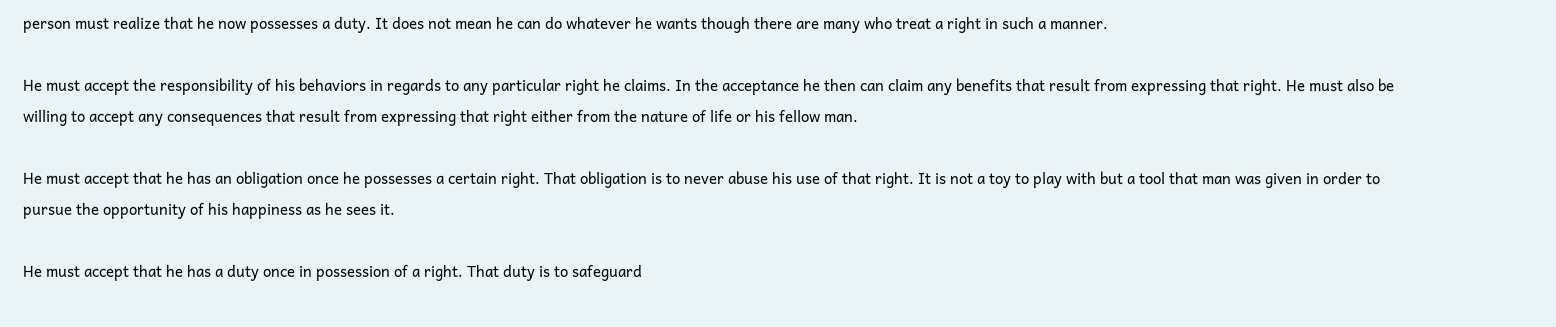person must realize that he now possesses a duty. It does not mean he can do whatever he wants though there are many who treat a right in such a manner.

He must accept the responsibility of his behaviors in regards to any particular right he claims. In the acceptance he then can claim any benefits that result from expressing that right. He must also be willing to accept any consequences that result from expressing that right either from the nature of life or his fellow man.

He must accept that he has an obligation once he possesses a certain right. That obligation is to never abuse his use of that right. It is not a toy to play with but a tool that man was given in order to pursue the opportunity of his happiness as he sees it.

He must accept that he has a duty once in possession of a right. That duty is to safeguard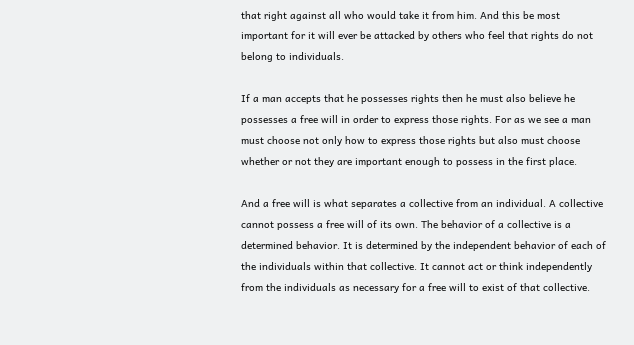that right against all who would take it from him. And this be most important for it will ever be attacked by others who feel that rights do not belong to individuals.

If a man accepts that he possesses rights then he must also believe he possesses a free will in order to express those rights. For as we see a man must choose not only how to express those rights but also must choose whether or not they are important enough to possess in the first place.

And a free will is what separates a collective from an individual. A collective cannot possess a free will of its own. The behavior of a collective is a determined behavior. It is determined by the independent behavior of each of the individuals within that collective. It cannot act or think independently from the individuals as necessary for a free will to exist of that collective.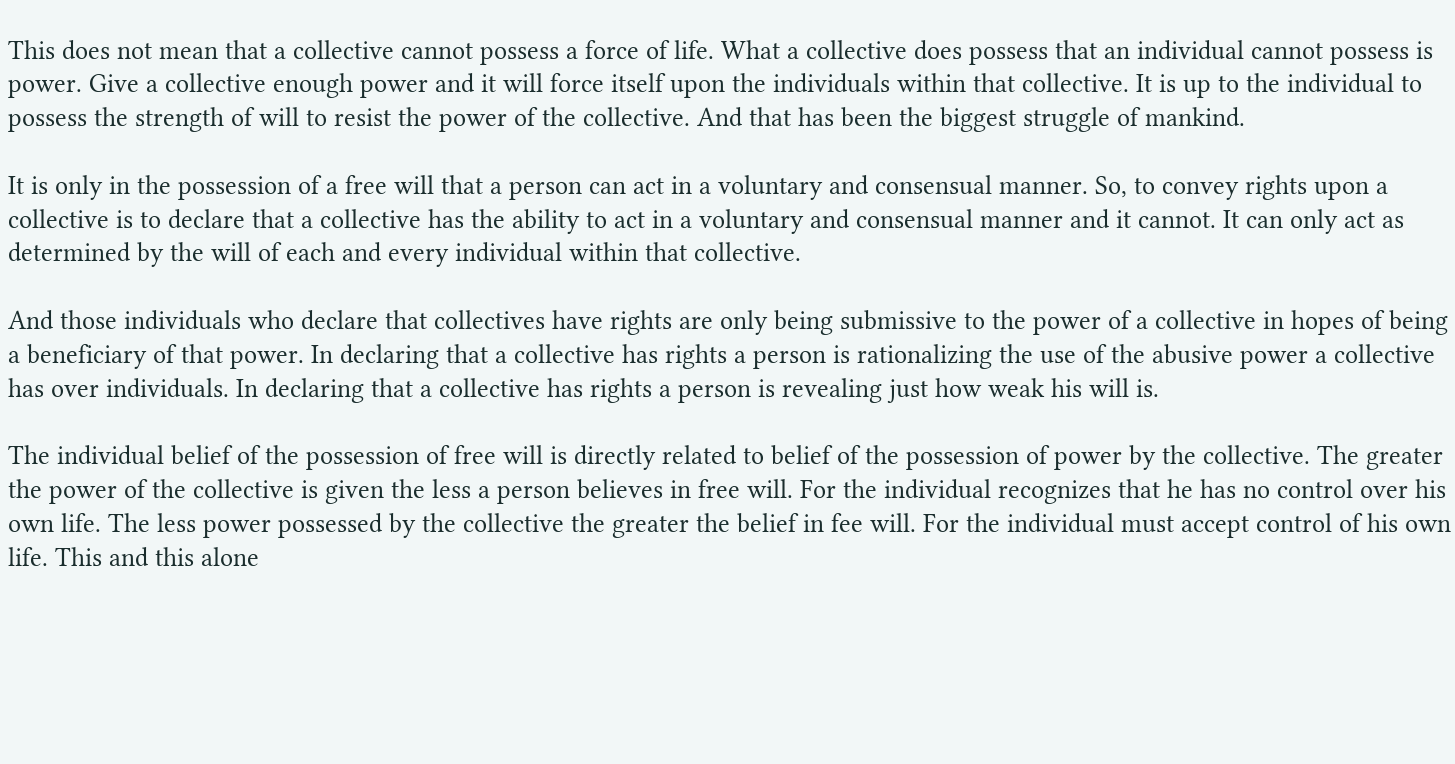This does not mean that a collective cannot possess a force of life. What a collective does possess that an individual cannot possess is power. Give a collective enough power and it will force itself upon the individuals within that collective. It is up to the individual to possess the strength of will to resist the power of the collective. And that has been the biggest struggle of mankind.

It is only in the possession of a free will that a person can act in a voluntary and consensual manner. So, to convey rights upon a collective is to declare that a collective has the ability to act in a voluntary and consensual manner and it cannot. It can only act as determined by the will of each and every individual within that collective.

And those individuals who declare that collectives have rights are only being submissive to the power of a collective in hopes of being a beneficiary of that power. In declaring that a collective has rights a person is rationalizing the use of the abusive power a collective has over individuals. In declaring that a collective has rights a person is revealing just how weak his will is.

The individual belief of the possession of free will is directly related to belief of the possession of power by the collective. The greater the power of the collective is given the less a person believes in free will. For the individual recognizes that he has no control over his own life. The less power possessed by the collective the greater the belief in fee will. For the individual must accept control of his own life. This and this alone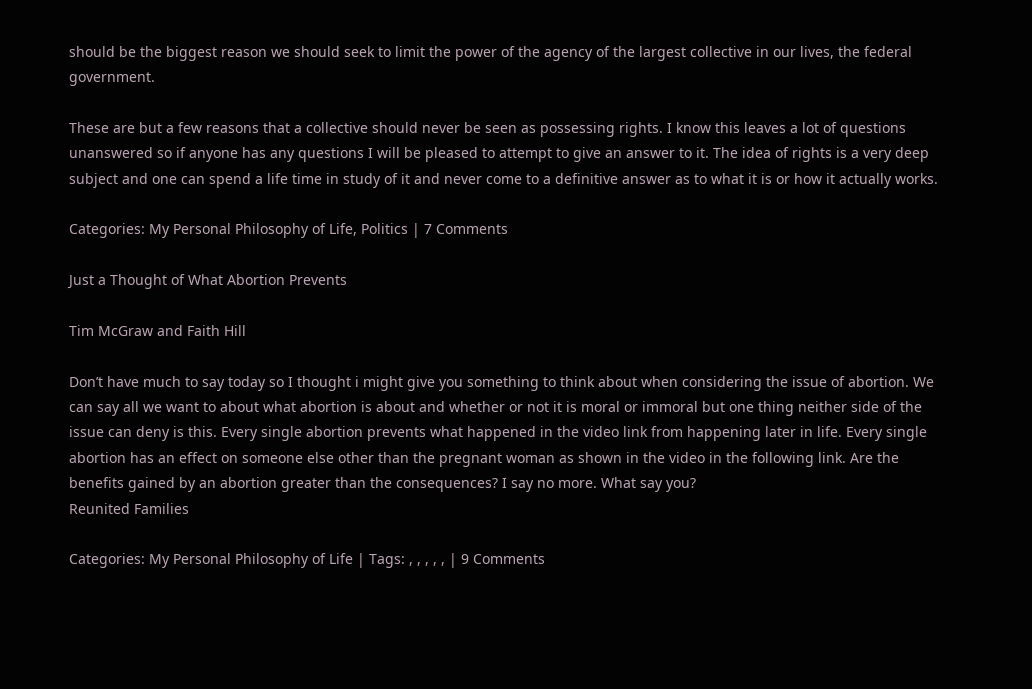should be the biggest reason we should seek to limit the power of the agency of the largest collective in our lives, the federal government.

These are but a few reasons that a collective should never be seen as possessing rights. I know this leaves a lot of questions unanswered so if anyone has any questions I will be pleased to attempt to give an answer to it. The idea of rights is a very deep subject and one can spend a life time in study of it and never come to a definitive answer as to what it is or how it actually works.

Categories: My Personal Philosophy of Life, Politics | 7 Comments

Just a Thought of What Abortion Prevents

Tim McGraw and Faith Hill

Don’t have much to say today so I thought i might give you something to think about when considering the issue of abortion. We can say all we want to about what abortion is about and whether or not it is moral or immoral but one thing neither side of the issue can deny is this. Every single abortion prevents what happened in the video link from happening later in life. Every single abortion has an effect on someone else other than the pregnant woman as shown in the video in the following link. Are the benefits gained by an abortion greater than the consequences? I say no more. What say you?
Reunited Families

Categories: My Personal Philosophy of Life | Tags: , , , , , | 9 Comments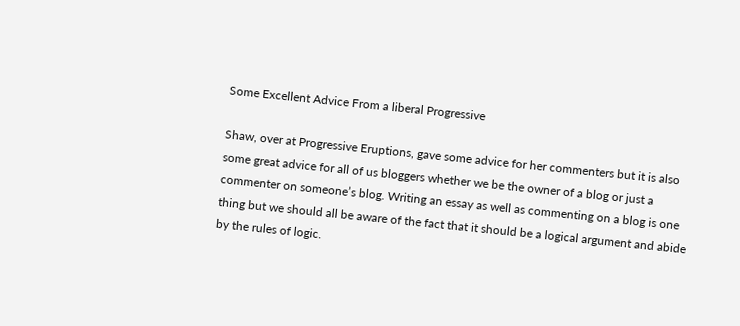Some Excellent Advice From a liberal Progressive

Shaw, over at Progressive Eruptions, gave some advice for her commenters but it is also some great advice for all of us bloggers whether we be the owner of a blog or just a commenter on someone’s blog. Writing an essay as well as commenting on a blog is one thing but we should all be aware of the fact that it should be a logical argument and abide by the rules of logic.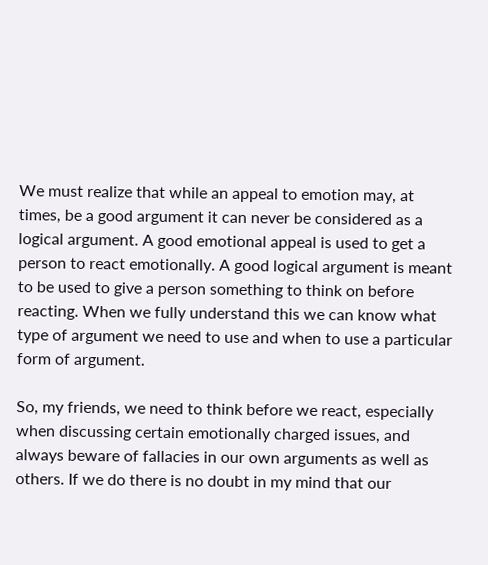We must realize that while an appeal to emotion may, at times, be a good argument it can never be considered as a logical argument. A good emotional appeal is used to get a person to react emotionally. A good logical argument is meant to be used to give a person something to think on before reacting. When we fully understand this we can know what type of argument we need to use and when to use a particular form of argument.

So, my friends, we need to think before we react, especially when discussing certain emotionally charged issues, and always beware of fallacies in our own arguments as well as others. If we do there is no doubt in my mind that our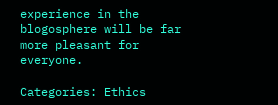experience in the blogosphere will be far more pleasant for everyone.

Categories: Ethics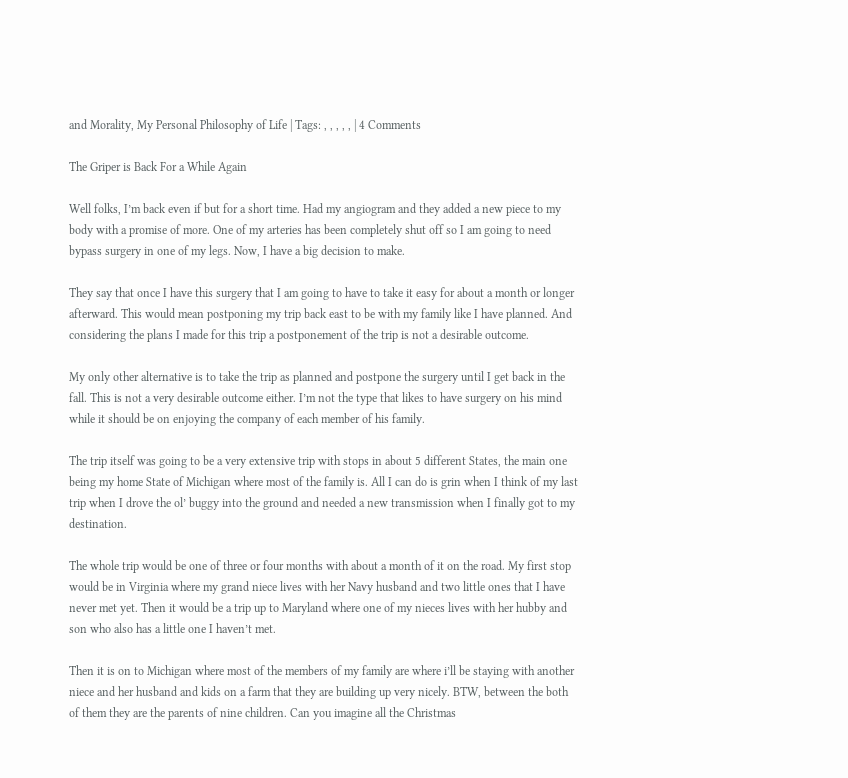and Morality, My Personal Philosophy of Life | Tags: , , , , , | 4 Comments

The Griper is Back For a While Again

Well folks, I’m back even if but for a short time. Had my angiogram and they added a new piece to my body with a promise of more. One of my arteries has been completely shut off so I am going to need bypass surgery in one of my legs. Now, I have a big decision to make.

They say that once I have this surgery that I am going to have to take it easy for about a month or longer afterward. This would mean postponing my trip back east to be with my family like I have planned. And considering the plans I made for this trip a postponement of the trip is not a desirable outcome.

My only other alternative is to take the trip as planned and postpone the surgery until I get back in the fall. This is not a very desirable outcome either. I’m not the type that likes to have surgery on his mind while it should be on enjoying the company of each member of his family.

The trip itself was going to be a very extensive trip with stops in about 5 different States, the main one being my home State of Michigan where most of the family is. All I can do is grin when I think of my last trip when I drove the ol’ buggy into the ground and needed a new transmission when I finally got to my destination.

The whole trip would be one of three or four months with about a month of it on the road. My first stop would be in Virginia where my grand niece lives with her Navy husband and two little ones that I have never met yet. Then it would be a trip up to Maryland where one of my nieces lives with her hubby and son who also has a little one I haven’t met.

Then it is on to Michigan where most of the members of my family are where i’ll be staying with another niece and her husband and kids on a farm that they are building up very nicely. BTW, between the both of them they are the parents of nine children. Can you imagine all the Christmas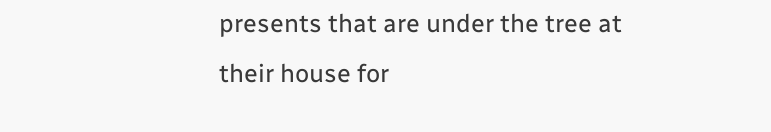presents that are under the tree at their house for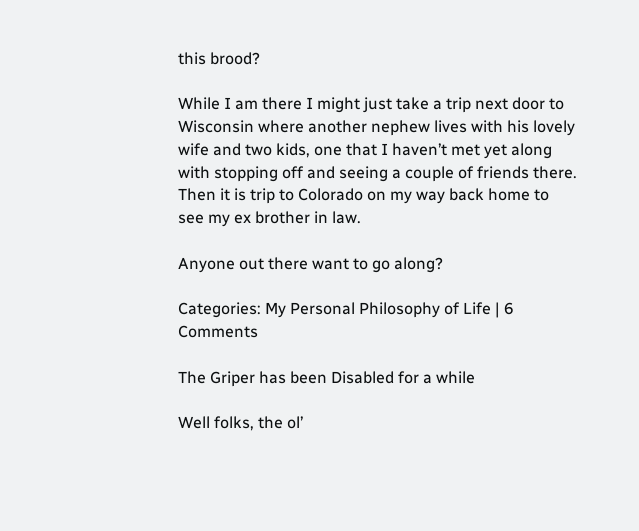this brood?

While I am there I might just take a trip next door to Wisconsin where another nephew lives with his lovely wife and two kids, one that I haven’t met yet along with stopping off and seeing a couple of friends there. Then it is trip to Colorado on my way back home to see my ex brother in law.

Anyone out there want to go along?

Categories: My Personal Philosophy of Life | 6 Comments

The Griper has been Disabled for a while

Well folks, the ol’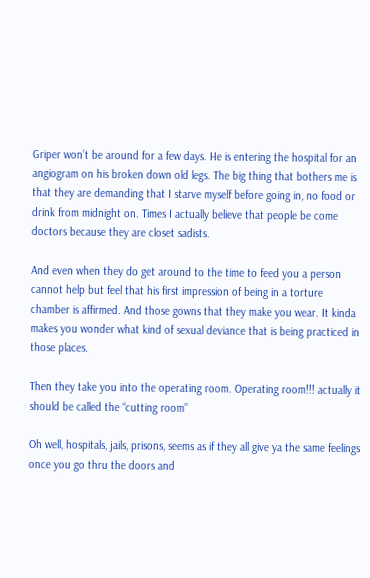Griper won’t be around for a few days. He is entering the hospital for an angiogram on his broken down old legs. The big thing that bothers me is that they are demanding that I starve myself before going in, no food or drink from midnight on. Times I actually believe that people be come doctors because they are closet sadists.

And even when they do get around to the time to feed you a person cannot help but feel that his first impression of being in a torture chamber is affirmed. And those gowns that they make you wear. It kinda makes you wonder what kind of sexual deviance that is being practiced in those places.

Then they take you into the operating room. Operating room!!! actually it should be called the “cutting room”

Oh well, hospitals, jails, prisons, seems as if they all give ya the same feelings once you go thru the doors and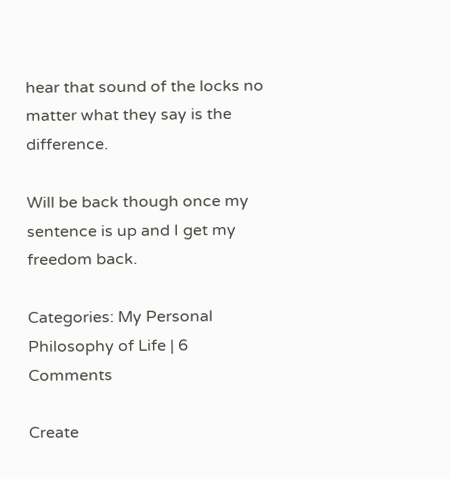hear that sound of the locks no matter what they say is the difference.

Will be back though once my sentence is up and I get my freedom back.

Categories: My Personal Philosophy of Life | 6 Comments

Create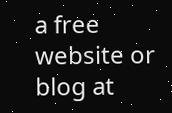a free website or blog at